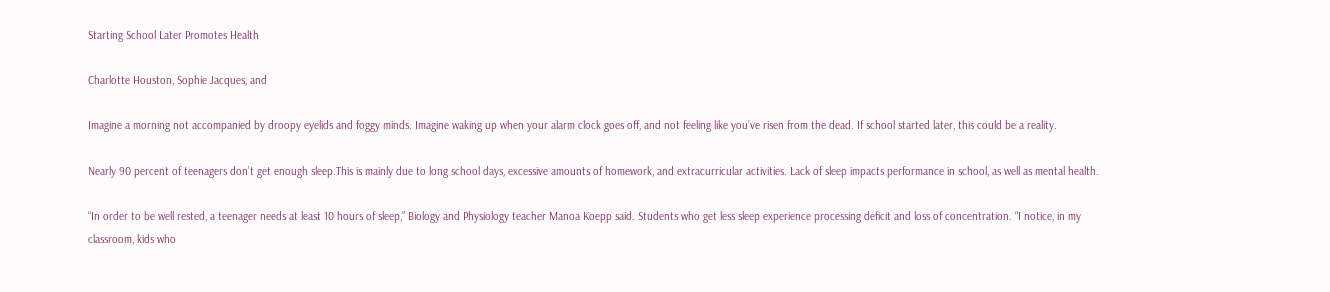Starting School Later Promotes Health

Charlotte Houston, Sophie Jacques, and

Imagine a morning not accompanied by droopy eyelids and foggy minds. Imagine waking up when your alarm clock goes off, and not feeling like you’ve risen from the dead. If school started later, this could be a reality.

Nearly 90 percent of teenagers don’t get enough sleep.This is mainly due to long school days, excessive amounts of homework, and extracurricular activities. Lack of sleep impacts performance in school, as well as mental health.

“In order to be well rested, a teenager needs at least 10 hours of sleep,” Biology and Physiology teacher Manoa Koepp said. Students who get less sleep experience processing deficit and loss of concentration. “I notice, in my classroom, kids who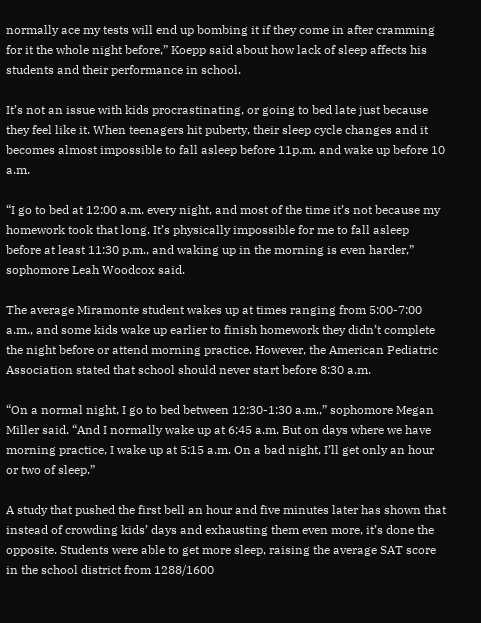normally ace my tests will end up bombing it if they come in after cramming for it the whole night before,” Koepp said about how lack of sleep affects his students and their performance in school.

It’s not an issue with kids procrastinating, or going to bed late just because they feel like it. When teenagers hit puberty, their sleep cycle changes and it becomes almost impossible to fall asleep before 11p.m. and wake up before 10 a.m.

“I go to bed at 12:00 a.m. every night, and most of the time it’s not because my homework took that long. It’s physically impossible for me to fall asleep before at least 11:30 p.m., and waking up in the morning is even harder,” sophomore Leah Woodcox said.

The average Miramonte student wakes up at times ranging from 5:00-7:00 a.m., and some kids wake up earlier to finish homework they didn’t complete the night before or attend morning practice. However, the American Pediatric Association stated that school should never start before 8:30 a.m.

“On a normal night, I go to bed between 12:30-1:30 a.m.,” sophomore Megan Miller said. “And I normally wake up at 6:45 a.m. But on days where we have morning practice, I wake up at 5:15 a.m. On a bad night, I’ll get only an hour or two of sleep.”

A study that pushed the first bell an hour and five minutes later has shown that instead of crowding kids’ days and exhausting them even more, it’s done the opposite. Students were able to get more sleep, raising the average SAT score in the school district from 1288/1600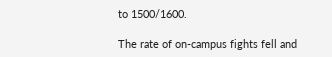to 1500/1600.

The rate of on-campus fights fell and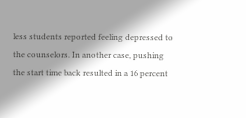less students reported feeling depressed to the counselors. In another case, pushing the start time back resulted in a 16 percent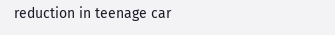reduction in teenage car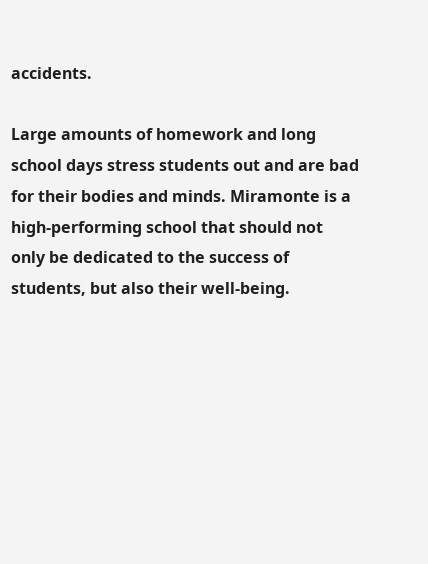accidents.

Large amounts of homework and long school days stress students out and are bad for their bodies and minds. Miramonte is a high-performing school that should not only be dedicated to the success of students, but also their well-being.